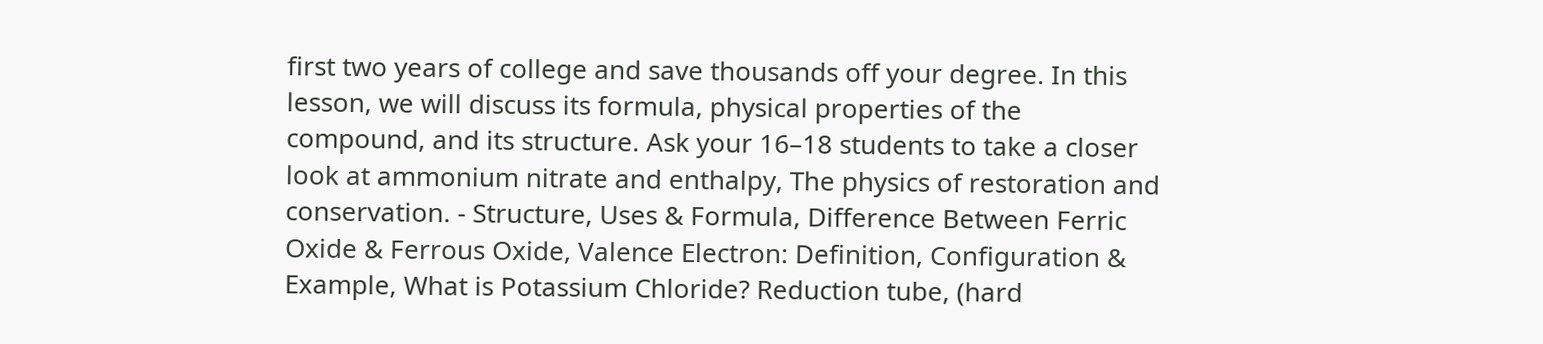first two years of college and save thousands off your degree. In this lesson, we will discuss its formula, physical properties of the compound, and its structure. Ask your 16–18 students to take a closer look at ammonium nitrate and enthalpy, The physics of restoration and conservation. - Structure, Uses & Formula, Difference Between Ferric Oxide & Ferrous Oxide, Valence Electron: Definition, Configuration & Example, What is Potassium Chloride? Reduction tube, (hard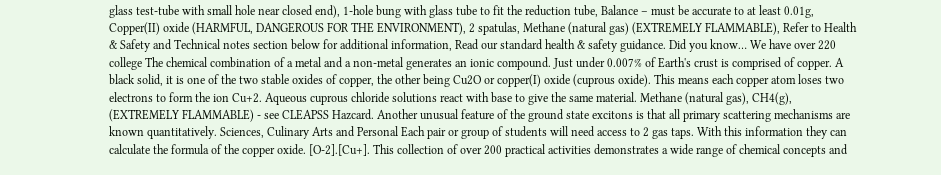glass test-tube with small hole near closed end), 1-hole bung with glass tube to fit the reduction tube, Balance – must be accurate to at least 0.01g, Copper(II) oxide (HARMFUL, DANGEROUS FOR THE ENVIRONMENT), 2 spatulas, Methane (natural gas) (EXTREMELY FLAMMABLE), Refer to Health & Safety and Technical notes section below for additional information, Read our standard health & safety guidance. Did you know… We have over 220 college The chemical combination of a metal and a non-metal generates an ionic compound. Just under 0.007% of Earth's crust is comprised of copper. A black solid, it is one of the two stable oxides of copper, the other being Cu2O or copper(I) oxide (cuprous oxide). This means each copper atom loses two electrons to form the ion Cu+2. Aqueous cuprous chloride solutions react with base to give the same material. Methane (natural gas), CH4(g), (EXTREMELY FLAMMABLE) - see CLEAPSS Hazcard. Another unusual feature of the ground state excitons is that all primary scattering mechanisms are known quantitatively. Sciences, Culinary Arts and Personal Each pair or group of students will need access to 2 gas taps. With this information they can calculate the formula of the copper oxide. [O-2].[Cu+]. This collection of over 200 practical activities demonstrates a wide range of chemical concepts and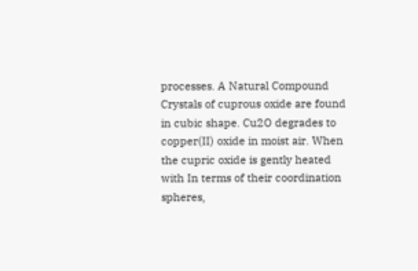processes. A Natural Compound Crystals of cuprous oxide are found in cubic shape. Cu2O degrades to copper(II) oxide in moist air. When the cupric oxide is gently heated with In terms of their coordination spheres,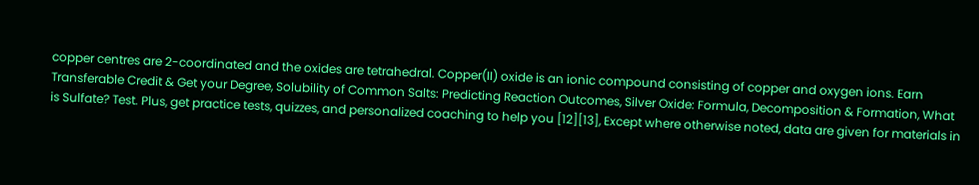copper centres are 2-coordinated and the oxides are tetrahedral. Copper(II) oxide is an ionic compound consisting of copper and oxygen ions. Earn Transferable Credit & Get your Degree, Solubility of Common Salts: Predicting Reaction Outcomes, Silver Oxide: Formula, Decomposition & Formation, What is Sulfate? Test. Plus, get practice tests, quizzes, and personalized coaching to help you [12][13], Except where otherwise noted, data are given for materials in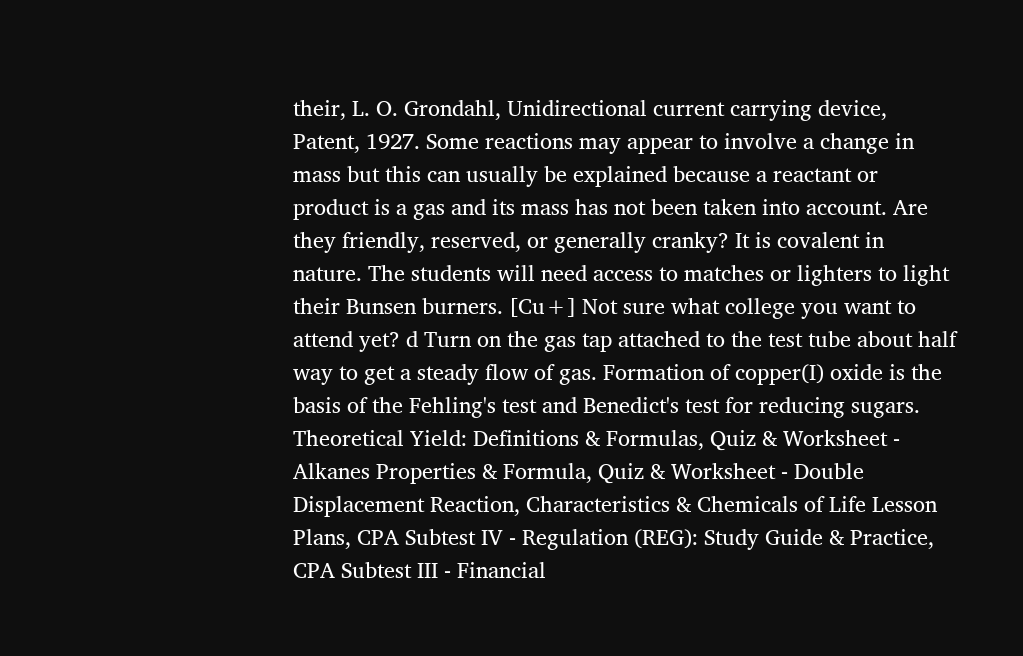their, L. O. Grondahl, Unidirectional current carrying device, Patent, 1927. Some reactions may appear to involve a change in mass but this can usually be explained because a reactant or product is a gas and its mass has not been taken into account. Are they friendly, reserved, or generally cranky? It is covalent in nature. The students will need access to matches or lighters to light their Bunsen burners. [Cu+] Not sure what college you want to attend yet? d Turn on the gas tap attached to the test tube about half way to get a steady flow of gas. Formation of copper(I) oxide is the basis of the Fehling's test and Benedict's test for reducing sugars. Theoretical Yield: Definitions & Formulas, Quiz & Worksheet - Alkanes Properties & Formula, Quiz & Worksheet - Double Displacement Reaction, Characteristics & Chemicals of Life Lesson Plans, CPA Subtest IV - Regulation (REG): Study Guide & Practice, CPA Subtest III - Financial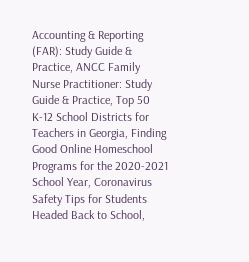Accounting & Reporting (FAR): Study Guide & Practice, ANCC Family Nurse Practitioner: Study Guide & Practice, Top 50 K-12 School Districts for Teachers in Georgia, Finding Good Online Homeschool Programs for the 2020-2021 School Year, Coronavirus Safety Tips for Students Headed Back to School,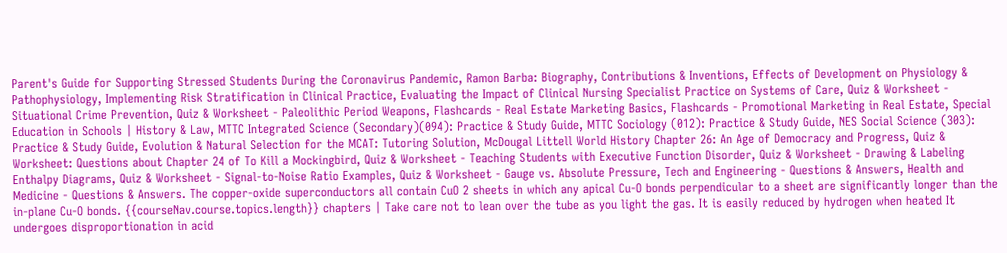Parent's Guide for Supporting Stressed Students During the Coronavirus Pandemic, Ramon Barba: Biography, Contributions & Inventions, Effects of Development on Physiology & Pathophysiology, Implementing Risk Stratification in Clinical Practice, Evaluating the Impact of Clinical Nursing Specialist Practice on Systems of Care, Quiz & Worksheet - Situational Crime Prevention, Quiz & Worksheet - Paleolithic Period Weapons, Flashcards - Real Estate Marketing Basics, Flashcards - Promotional Marketing in Real Estate, Special Education in Schools | History & Law, MTTC Integrated Science (Secondary)(094): Practice & Study Guide, MTTC Sociology (012): Practice & Study Guide, NES Social Science (303): Practice & Study Guide, Evolution & Natural Selection for the MCAT: Tutoring Solution, McDougal Littell World History Chapter 26: An Age of Democracy and Progress, Quiz & Worksheet: Questions about Chapter 24 of To Kill a Mockingbird, Quiz & Worksheet - Teaching Students with Executive Function Disorder, Quiz & Worksheet - Drawing & Labeling Enthalpy Diagrams, Quiz & Worksheet - Signal-to-Noise Ratio Examples, Quiz & Worksheet - Gauge vs. Absolute Pressure, Tech and Engineering - Questions & Answers, Health and Medicine - Questions & Answers. The copper-oxide superconductors all contain CuO 2 sheets in which any apical Cu-O bonds perpendicular to a sheet are significantly longer than the in-plane Cu-O bonds. {{courseNav.course.topics.length}} chapters | Take care not to lean over the tube as you light the gas. It is easily reduced by hydrogen when heated It undergoes disproportionation in acid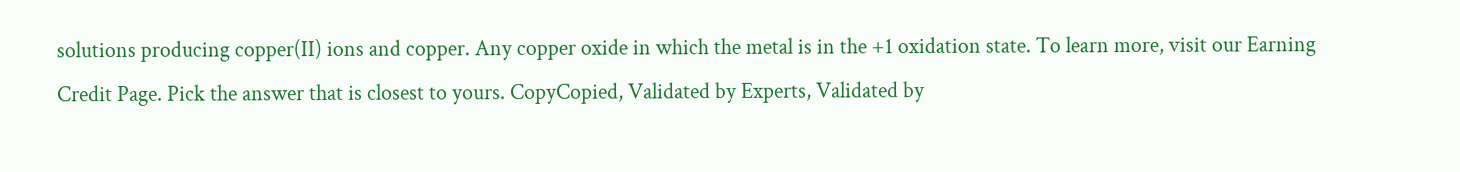solutions producing copper(II) ions and copper. Any copper oxide in which the metal is in the +1 oxidation state. To learn more, visit our Earning Credit Page. Pick the answer that is closest to yours. CopyCopied, Validated by Experts, Validated by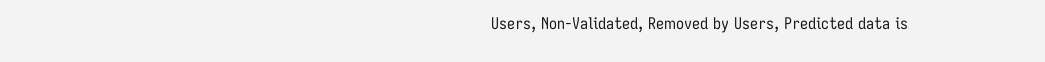Users, Non-Validated, Removed by Users, Predicted data is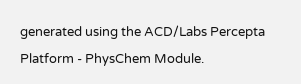generated using the ACD/Labs Percepta Platform - PhysChem Module.